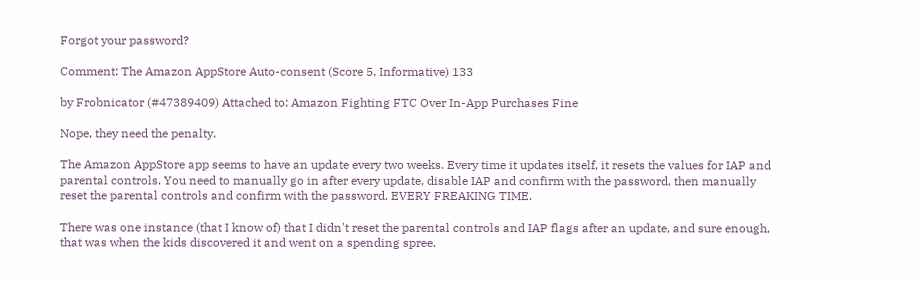Forgot your password?

Comment: The Amazon AppStore Auto-consent (Score 5, Informative) 133

by Frobnicator (#47389409) Attached to: Amazon Fighting FTC Over In-App Purchases Fine

Nope, they need the penalty.

The Amazon AppStore app seems to have an update every two weeks. Every time it updates itself, it resets the values for IAP and parental controls. You need to manually go in after every update, disable IAP and confirm with the password, then manually reset the parental controls and confirm with the password. EVERY FREAKING TIME.

There was one instance (that I know of) that I didn't reset the parental controls and IAP flags after an update, and sure enough, that was when the kids discovered it and went on a spending spree.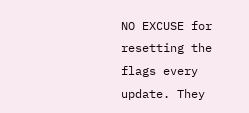NO EXCUSE for resetting the flags every update. They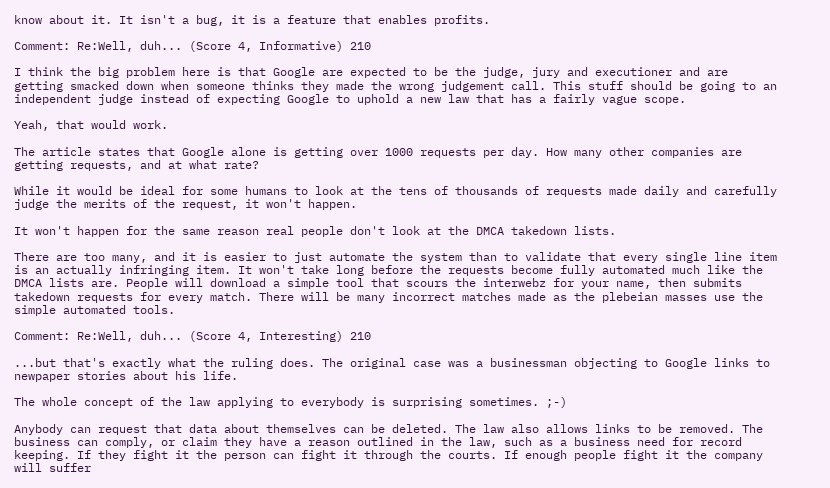know about it. It isn't a bug, it is a feature that enables profits.

Comment: Re:Well, duh... (Score 4, Informative) 210

I think the big problem here is that Google are expected to be the judge, jury and executioner and are getting smacked down when someone thinks they made the wrong judgement call. This stuff should be going to an independent judge instead of expecting Google to uphold a new law that has a fairly vague scope.

Yeah, that would work.

The article states that Google alone is getting over 1000 requests per day. How many other companies are getting requests, and at what rate?

While it would be ideal for some humans to look at the tens of thousands of requests made daily and carefully judge the merits of the request, it won't happen.

It won't happen for the same reason real people don't look at the DMCA takedown lists.

There are too many, and it is easier to just automate the system than to validate that every single line item is an actually infringing item. It won't take long before the requests become fully automated much like the DMCA lists are. People will download a simple tool that scours the interwebz for your name, then submits takedown requests for every match. There will be many incorrect matches made as the plebeian masses use the simple automated tools.

Comment: Re:Well, duh... (Score 4, Interesting) 210

...but that's exactly what the ruling does. The original case was a businessman objecting to Google links to newpaper stories about his life.

The whole concept of the law applying to everybody is surprising sometimes. ;-)

Anybody can request that data about themselves can be deleted. The law also allows links to be removed. The business can comply, or claim they have a reason outlined in the law, such as a business need for record keeping. If they fight it the person can fight it through the courts. If enough people fight it the company will suffer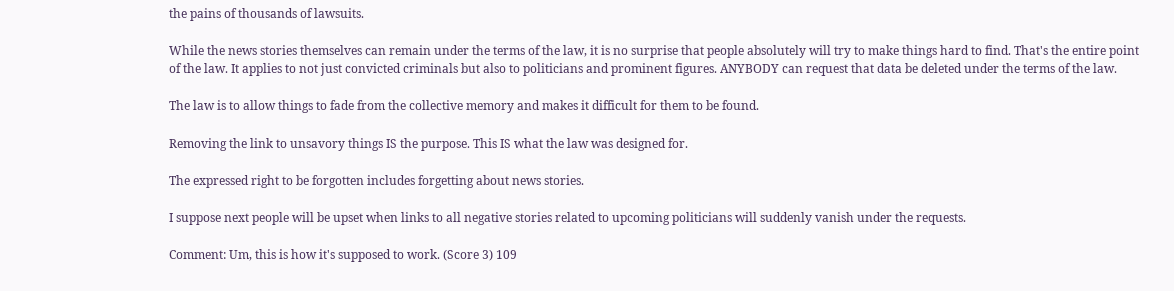the pains of thousands of lawsuits.

While the news stories themselves can remain under the terms of the law, it is no surprise that people absolutely will try to make things hard to find. That's the entire point of the law. It applies to not just convicted criminals but also to politicians and prominent figures. ANYBODY can request that data be deleted under the terms of the law.

The law is to allow things to fade from the collective memory and makes it difficult for them to be found.

Removing the link to unsavory things IS the purpose. This IS what the law was designed for.

The expressed right to be forgotten includes forgetting about news stories.

I suppose next people will be upset when links to all negative stories related to upcoming politicians will suddenly vanish under the requests.

Comment: Um, this is how it's supposed to work. (Score 3) 109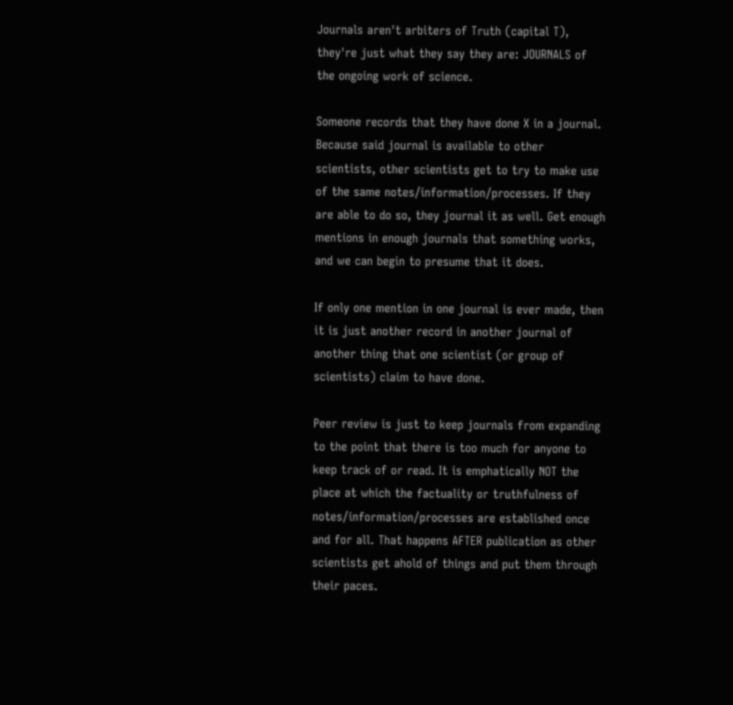Journals aren't arbiters of Truth (capital T), they're just what they say they are: JOURNALS of the ongoing work of science.

Someone records that they have done X in a journal. Because said journal is available to other scientists, other scientists get to try to make use of the same notes/information/processes. If they are able to do so, they journal it as well. Get enough mentions in enough journals that something works, and we can begin to presume that it does.

If only one mention in one journal is ever made, then it is just another record in another journal of another thing that one scientist (or group of scientists) claim to have done.

Peer review is just to keep journals from expanding to the point that there is too much for anyone to keep track of or read. It is emphatically NOT the place at which the factuality or truthfulness of notes/information/processes are established once and for all. That happens AFTER publication as other scientists get ahold of things and put them through their paces.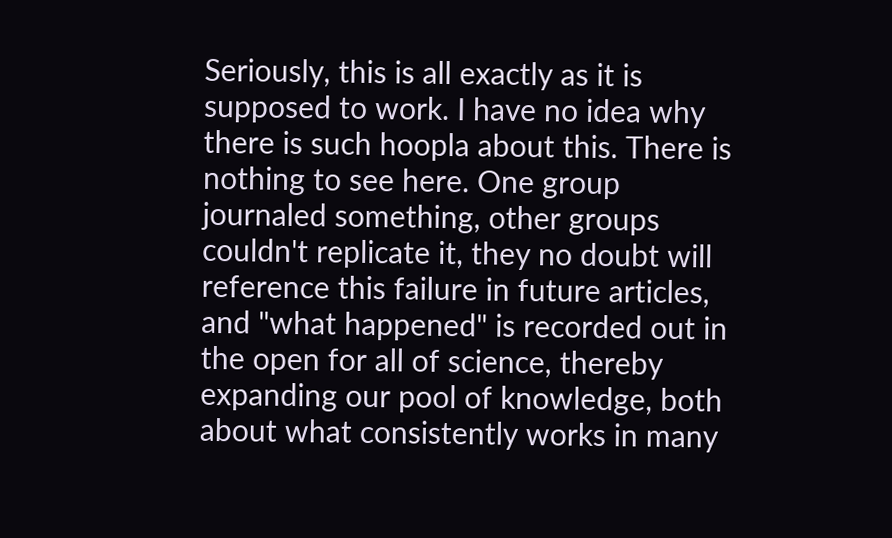Seriously, this is all exactly as it is supposed to work. I have no idea why there is such hoopla about this. There is nothing to see here. One group journaled something, other groups couldn't replicate it, they no doubt will reference this failure in future articles, and "what happened" is recorded out in the open for all of science, thereby expanding our pool of knowledge, both about what consistently works in many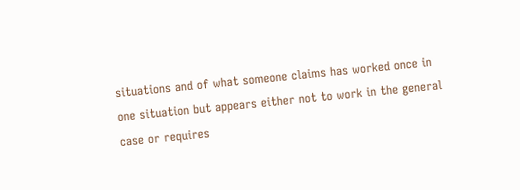situations and of what someone claims has worked once in one situation but appears either not to work in the general case or requires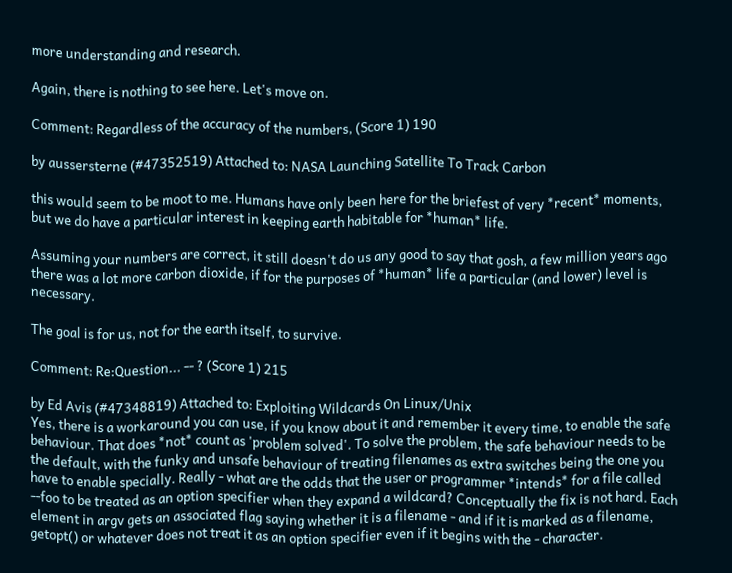more understanding and research.

Again, there is nothing to see here. Let's move on.

Comment: Regardless of the accuracy of the numbers, (Score 1) 190

by aussersterne (#47352519) Attached to: NASA Launching Satellite To Track Carbon

this would seem to be moot to me. Humans have only been here for the briefest of very *recent* moments, but we do have a particular interest in keeping earth habitable for *human* life.

Assuming your numbers are correct, it still doesn't do us any good to say that gosh, a few million years ago there was a lot more carbon dioxide, if for the purposes of *human* life a particular (and lower) level is necessary.

The goal is for us, not for the earth itself, to survive.

Comment: Re:Question... -- ? (Score 1) 215

by Ed Avis (#47348819) Attached to: Exploiting Wildcards On Linux/Unix
Yes, there is a workaround you can use, if you know about it and remember it every time, to enable the safe behaviour. That does *not* count as 'problem solved'. To solve the problem, the safe behaviour needs to be the default, with the funky and unsafe behaviour of treating filenames as extra switches being the one you have to enable specially. Really - what are the odds that the user or programmer *intends* for a file called --foo to be treated as an option specifier when they expand a wildcard? Conceptually the fix is not hard. Each element in argv gets an associated flag saying whether it is a filename - and if it is marked as a filename, getopt() or whatever does not treat it as an option specifier even if it begins with the - character.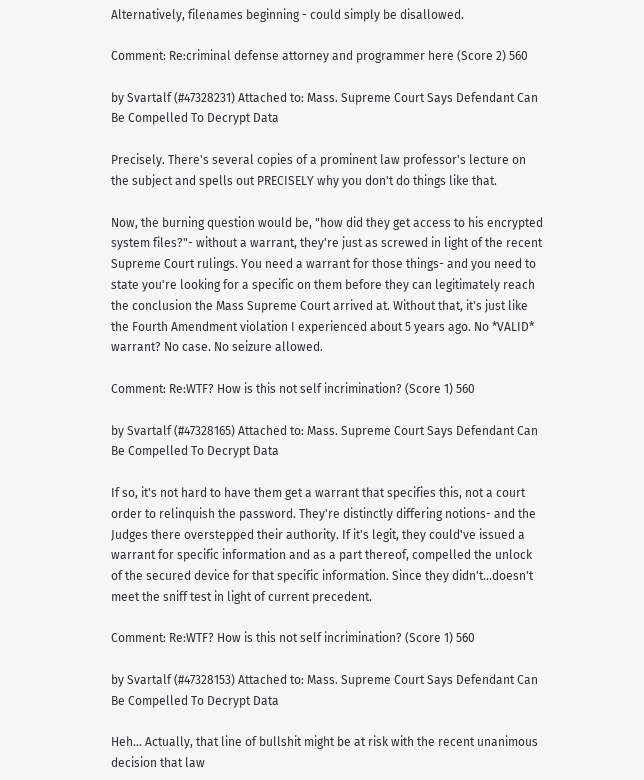Alternatively, filenames beginning - could simply be disallowed.

Comment: Re:criminal defense attorney and programmer here (Score 2) 560

by Svartalf (#47328231) Attached to: Mass. Supreme Court Says Defendant Can Be Compelled To Decrypt Data

Precisely. There's several copies of a prominent law professor's lecture on the subject and spells out PRECISELY why you don't do things like that.

Now, the burning question would be, "how did they get access to his encrypted system files?"- without a warrant, they're just as screwed in light of the recent Supreme Court rulings. You need a warrant for those things- and you need to state you're looking for a specific on them before they can legitimately reach the conclusion the Mass Supreme Court arrived at. Without that, it's just like the Fourth Amendment violation I experienced about 5 years ago. No *VALID* warrant? No case. No seizure allowed.

Comment: Re:WTF? How is this not self incrimination? (Score 1) 560

by Svartalf (#47328165) Attached to: Mass. Supreme Court Says Defendant Can Be Compelled To Decrypt Data

If so, it's not hard to have them get a warrant that specifies this, not a court order to relinquish the password. They're distinctly differing notions- and the Judges there overstepped their authority. If it's legit, they could've issued a warrant for specific information and as a part thereof, compelled the unlock of the secured device for that specific information. Since they didn't...doesn't meet the sniff test in light of current precedent.

Comment: Re:WTF? How is this not self incrimination? (Score 1) 560

by Svartalf (#47328153) Attached to: Mass. Supreme Court Says Defendant Can Be Compelled To Decrypt Data

Heh... Actually, that line of bullshit might be at risk with the recent unanimous decision that law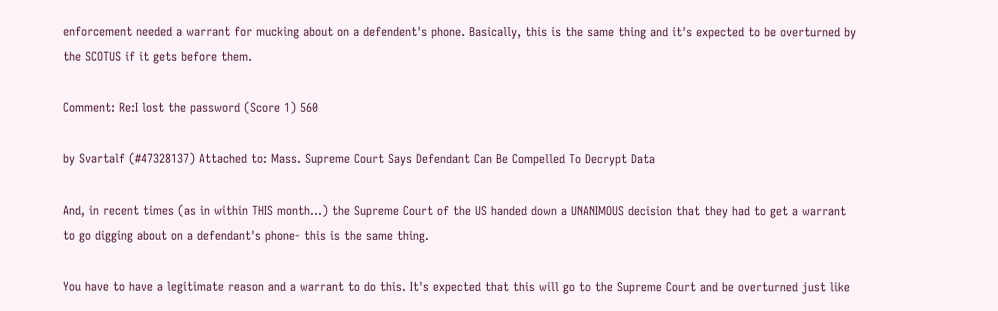enforcement needed a warrant for mucking about on a defendent's phone. Basically, this is the same thing and it's expected to be overturned by the SCOTUS if it gets before them.

Comment: Re:I lost the password (Score 1) 560

by Svartalf (#47328137) Attached to: Mass. Supreme Court Says Defendant Can Be Compelled To Decrypt Data

And, in recent times (as in within THIS month...) the Supreme Court of the US handed down a UNANIMOUS decision that they had to get a warrant to go digging about on a defendant's phone- this is the same thing.

You have to have a legitimate reason and a warrant to do this. It's expected that this will go to the Supreme Court and be overturned just like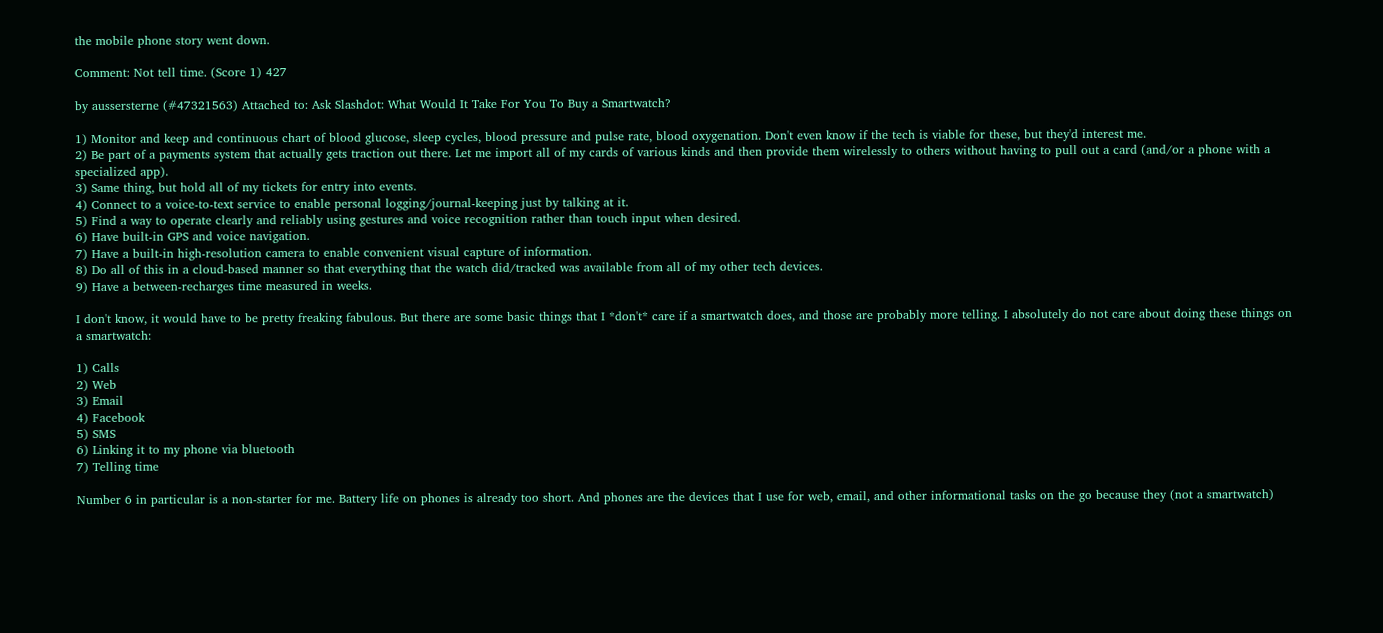the mobile phone story went down.

Comment: Not tell time. (Score 1) 427

by aussersterne (#47321563) Attached to: Ask Slashdot: What Would It Take For You To Buy a Smartwatch?

1) Monitor and keep and continuous chart of blood glucose, sleep cycles, blood pressure and pulse rate, blood oxygenation. Don't even know if the tech is viable for these, but they'd interest me.
2) Be part of a payments system that actually gets traction out there. Let me import all of my cards of various kinds and then provide them wirelessly to others without having to pull out a card (and/or a phone with a specialized app).
3) Same thing, but hold all of my tickets for entry into events.
4) Connect to a voice-to-text service to enable personal logging/journal-keeping just by talking at it.
5) Find a way to operate clearly and reliably using gestures and voice recognition rather than touch input when desired.
6) Have built-in GPS and voice navigation.
7) Have a built-in high-resolution camera to enable convenient visual capture of information.
8) Do all of this in a cloud-based manner so that everything that the watch did/tracked was available from all of my other tech devices.
9) Have a between-recharges time measured in weeks.

I don't know, it would have to be pretty freaking fabulous. But there are some basic things that I *don't* care if a smartwatch does, and those are probably more telling. I absolutely do not care about doing these things on a smartwatch:

1) Calls
2) Web
3) Email
4) Facebook
5) SMS
6) Linking it to my phone via bluetooth
7) Telling time

Number 6 in particular is a non-starter for me. Battery life on phones is already too short. And phones are the devices that I use for web, email, and other informational tasks on the go because they (not a smartwatch)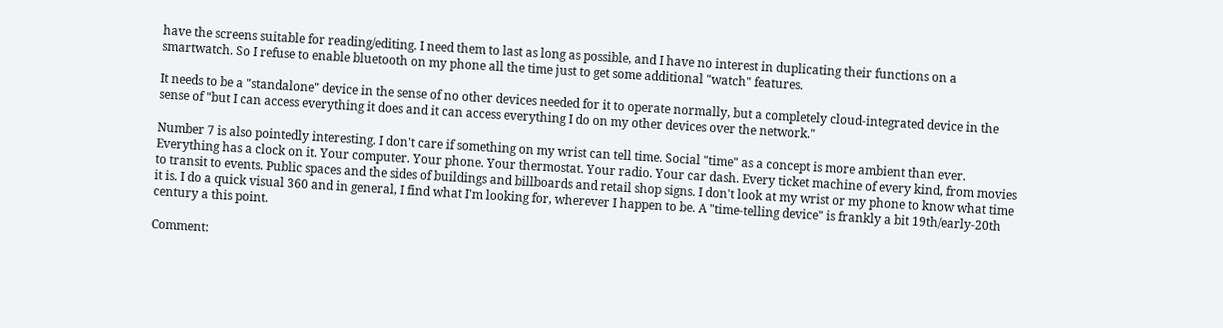have the screens suitable for reading/editing. I need them to last as long as possible, and I have no interest in duplicating their functions on a smartwatch. So I refuse to enable bluetooth on my phone all the time just to get some additional "watch" features.

It needs to be a "standalone" device in the sense of no other devices needed for it to operate normally, but a completely cloud-integrated device in the sense of "but I can access everything it does and it can access everything I do on my other devices over the network."

Number 7 is also pointedly interesting. I don't care if something on my wrist can tell time. Social "time" as a concept is more ambient than ever. Everything has a clock on it. Your computer. Your phone. Your thermostat. Your radio. Your car dash. Every ticket machine of every kind, from movies to transit to events. Public spaces and the sides of buildings and billboards and retail shop signs. I don't look at my wrist or my phone to know what time it is. I do a quick visual 360 and in general, I find what I'm looking for, wherever I happen to be. A "time-telling device" is frankly a bit 19th/early-20th century a this point.

Comment: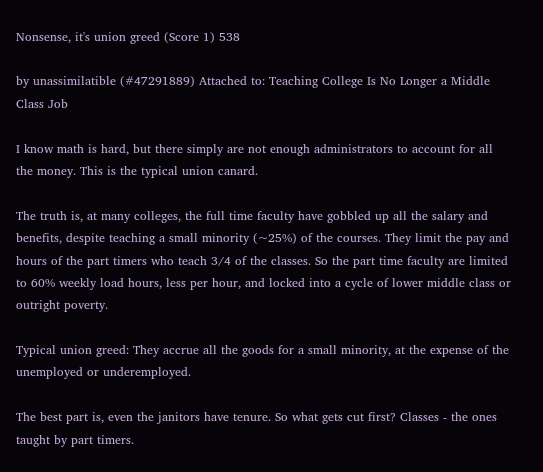Nonsense, it's union greed (Score 1) 538

by unassimilatible (#47291889) Attached to: Teaching College Is No Longer a Middle Class Job

I know math is hard, but there simply are not enough administrators to account for all the money. This is the typical union canard.

The truth is, at many colleges, the full time faculty have gobbled up all the salary and benefits, despite teaching a small minority (~25%) of the courses. They limit the pay and hours of the part timers who teach 3/4 of the classes. So the part time faculty are limited to 60% weekly load hours, less per hour, and locked into a cycle of lower middle class or outright poverty.

Typical union greed: They accrue all the goods for a small minority, at the expense of the unemployed or underemployed.

The best part is, even the janitors have tenure. So what gets cut first? Classes - the ones taught by part timers.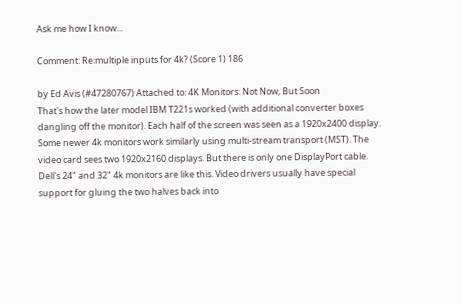Ask me how I know...

Comment: Re:multiple inputs for 4k? (Score 1) 186

by Ed Avis (#47280767) Attached to: 4K Monitors: Not Now, But Soon
That's how the later model IBM T221s worked (with additional converter boxes dangling off the monitor). Each half of the screen was seen as a 1920x2400 display. Some newer 4k monitors work similarly using multi-stream transport (MST). The video card sees two 1920x2160 displays. But there is only one DisplayPort cable. Dell's 24" and 32" 4k monitors are like this. Video drivers usually have special support for gluing the two halves back into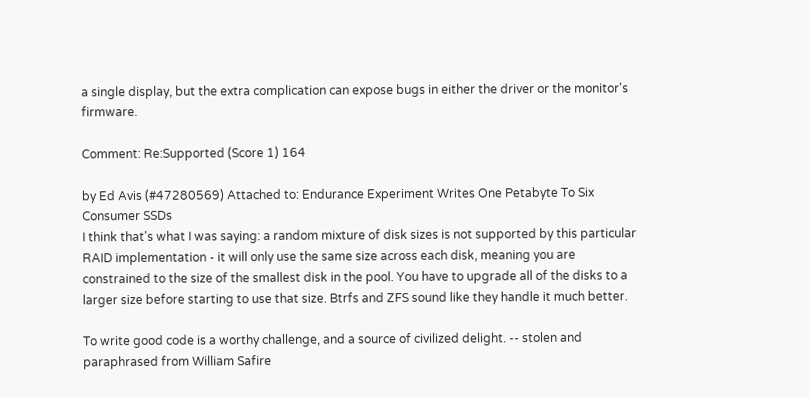a single display, but the extra complication can expose bugs in either the driver or the monitor's firmware.

Comment: Re:Supported (Score 1) 164

by Ed Avis (#47280569) Attached to: Endurance Experiment Writes One Petabyte To Six Consumer SSDs
I think that's what I was saying: a random mixture of disk sizes is not supported by this particular RAID implementation - it will only use the same size across each disk, meaning you are constrained to the size of the smallest disk in the pool. You have to upgrade all of the disks to a larger size before starting to use that size. Btrfs and ZFS sound like they handle it much better.

To write good code is a worthy challenge, and a source of civilized delight. -- stolen and paraphrased from William Safire